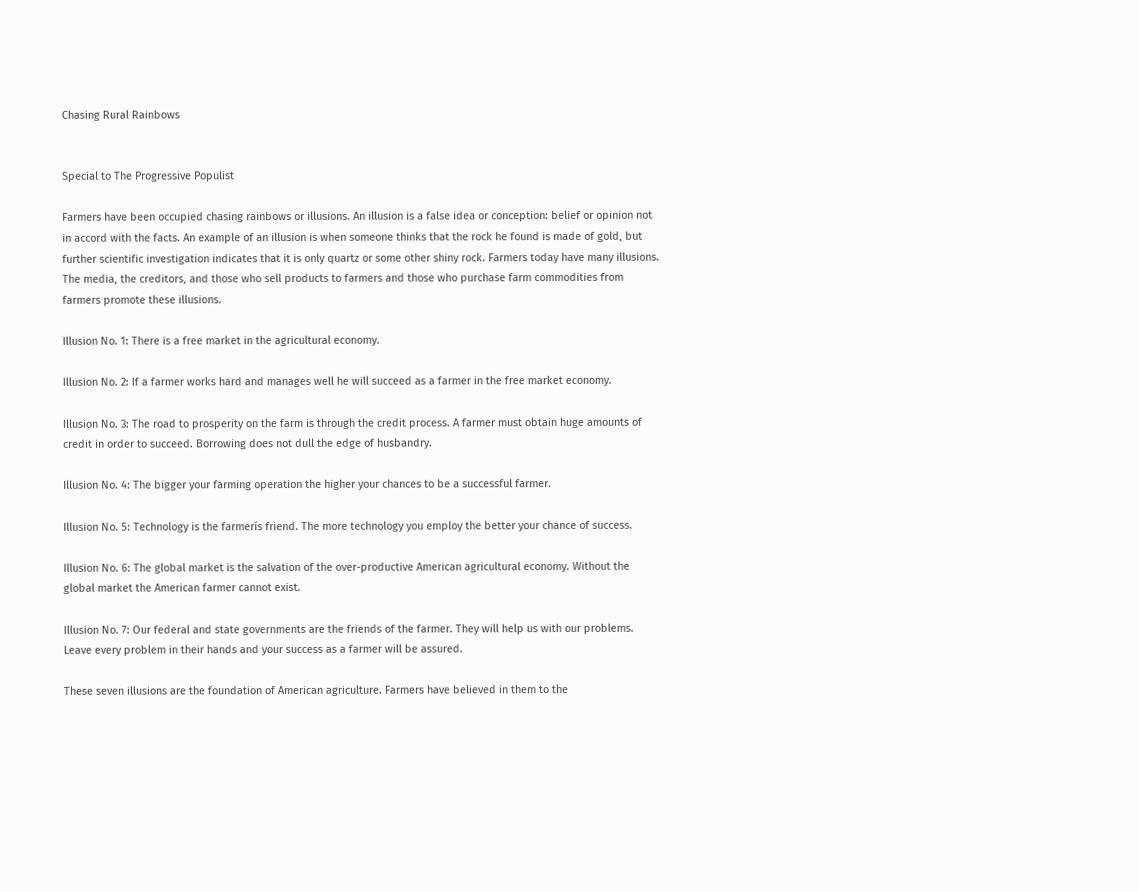Chasing Rural Rainbows


Special to The Progressive Populist

Farmers have been occupied chasing rainbows or illusions. An illusion is a false idea or conception: belief or opinion not in accord with the facts. An example of an illusion is when someone thinks that the rock he found is made of gold, but further scientific investigation indicates that it is only quartz or some other shiny rock. Farmers today have many illusions. The media, the creditors, and those who sell products to farmers and those who purchase farm commodities from farmers promote these illusions.

Illusion No. 1: There is a free market in the agricultural economy.

Illusion No. 2: If a farmer works hard and manages well he will succeed as a farmer in the free market economy.

Illusion No. 3: The road to prosperity on the farm is through the credit process. A farmer must obtain huge amounts of credit in order to succeed. Borrowing does not dull the edge of husbandry.

Illusion No. 4: The bigger your farming operation the higher your chances to be a successful farmer.

Illusion No. 5: Technology is the farmerís friend. The more technology you employ the better your chance of success.

Illusion No. 6: The global market is the salvation of the over-productive American agricultural economy. Without the global market the American farmer cannot exist.

Illusion No. 7: Our federal and state governments are the friends of the farmer. They will help us with our problems. Leave every problem in their hands and your success as a farmer will be assured.

These seven illusions are the foundation of American agriculture. Farmers have believed in them to the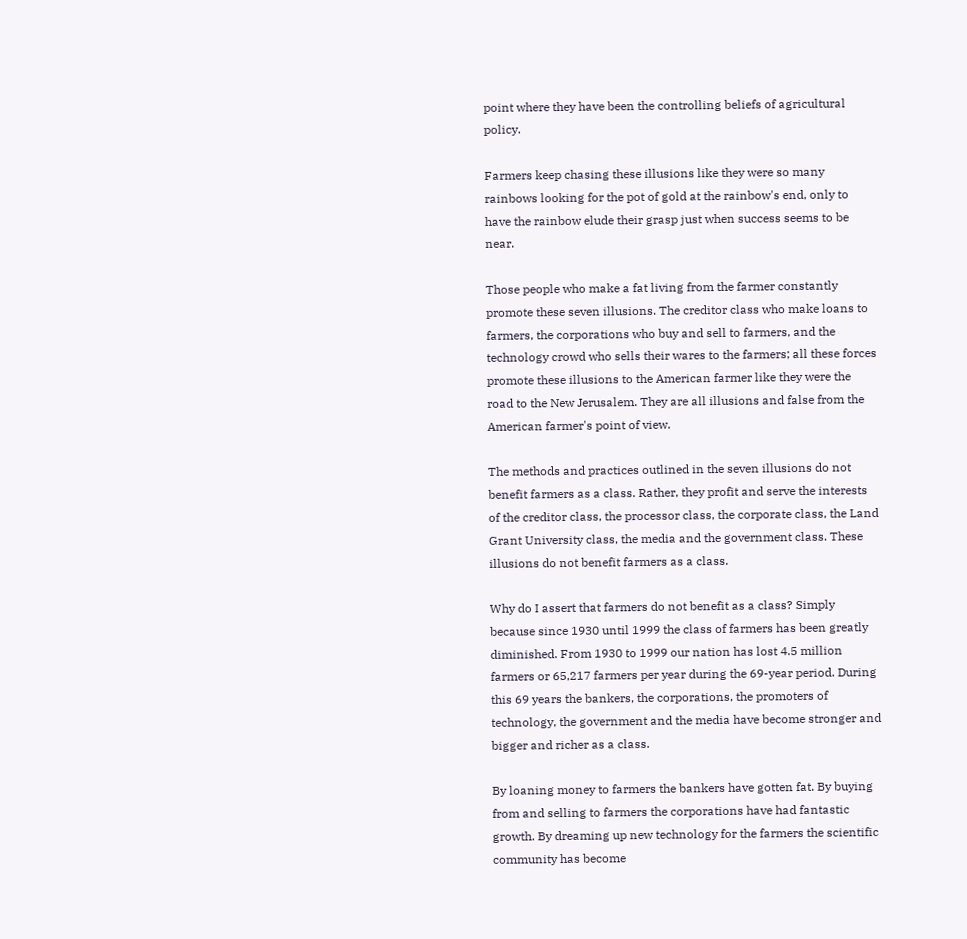point where they have been the controlling beliefs of agricultural policy.

Farmers keep chasing these illusions like they were so many rainbows looking for the pot of gold at the rainbow's end, only to have the rainbow elude their grasp just when success seems to be near.

Those people who make a fat living from the farmer constantly promote these seven illusions. The creditor class who make loans to farmers, the corporations who buy and sell to farmers, and the technology crowd who sells their wares to the farmers; all these forces promote these illusions to the American farmer like they were the road to the New Jerusalem. They are all illusions and false from the American farmer's point of view.

The methods and practices outlined in the seven illusions do not benefit farmers as a class. Rather, they profit and serve the interests of the creditor class, the processor class, the corporate class, the Land Grant University class, the media and the government class. These illusions do not benefit farmers as a class.

Why do I assert that farmers do not benefit as a class? Simply because since 1930 until 1999 the class of farmers has been greatly diminished. From 1930 to 1999 our nation has lost 4.5 million farmers or 65,217 farmers per year during the 69-year period. During this 69 years the bankers, the corporations, the promoters of technology, the government and the media have become stronger and bigger and richer as a class.

By loaning money to farmers the bankers have gotten fat. By buying from and selling to farmers the corporations have had fantastic growth. By dreaming up new technology for the farmers the scientific community has become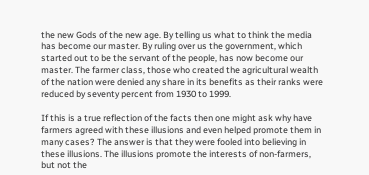the new Gods of the new age. By telling us what to think the media has become our master. By ruling over us the government, which started out to be the servant of the people, has now become our master. The farmer class, those who created the agricultural wealth of the nation were denied any share in its benefits as their ranks were reduced by seventy percent from 1930 to 1999.

If this is a true reflection of the facts then one might ask why have farmers agreed with these illusions and even helped promote them in many cases? The answer is that they were fooled into believing in these illusions. The illusions promote the interests of non-farmers, but not the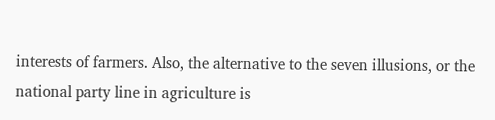interests of farmers. Also, the alternative to the seven illusions, or the national party line in agriculture is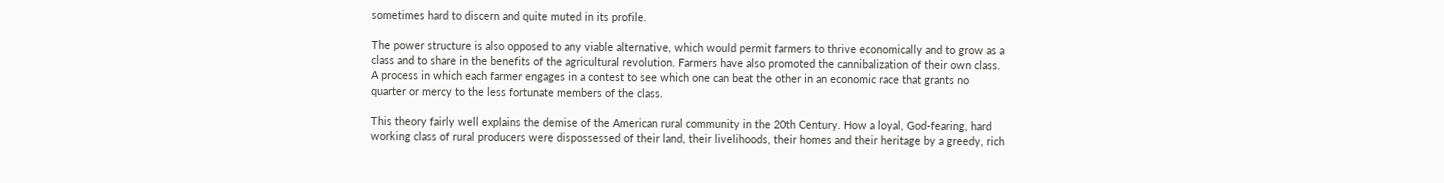sometimes hard to discern and quite muted in its profile.

The power structure is also opposed to any viable alternative, which would permit farmers to thrive economically and to grow as a class and to share in the benefits of the agricultural revolution. Farmers have also promoted the cannibalization of their own class. A process in which each farmer engages in a contest to see which one can beat the other in an economic race that grants no quarter or mercy to the less fortunate members of the class.

This theory fairly well explains the demise of the American rural community in the 20th Century. How a loyal, God-fearing, hard working class of rural producers were dispossessed of their land, their livelihoods, their homes and their heritage by a greedy, rich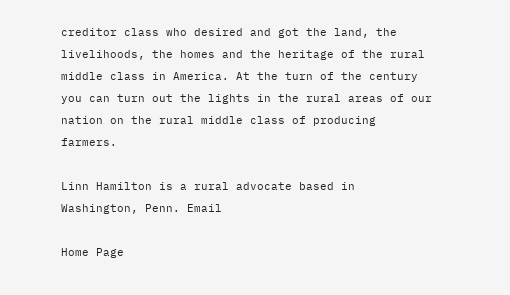creditor class who desired and got the land, the livelihoods, the homes and the heritage of the rural middle class in America. At the turn of the century you can turn out the lights in the rural areas of our nation on the rural middle class of producing farmers.

Linn Hamilton is a rural advocate based in Washington, Penn. Email

Home Page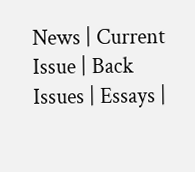News | Current Issue | Back Issues | Essays |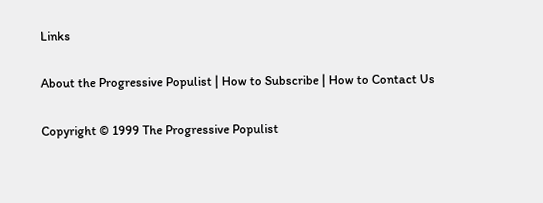Links

About the Progressive Populist | How to Subscribe | How to Contact Us

Copyright © 1999 The Progressive Populist